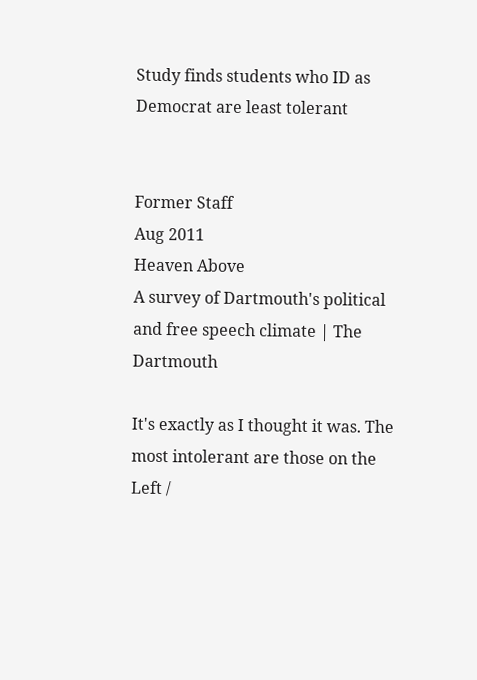Study finds students who ID as Democrat are least tolerant


Former Staff
Aug 2011
Heaven Above
A survey of Dartmouth's political and free speech climate | The Dartmouth

It's exactly as I thought it was. The most intolerant are those on the Left /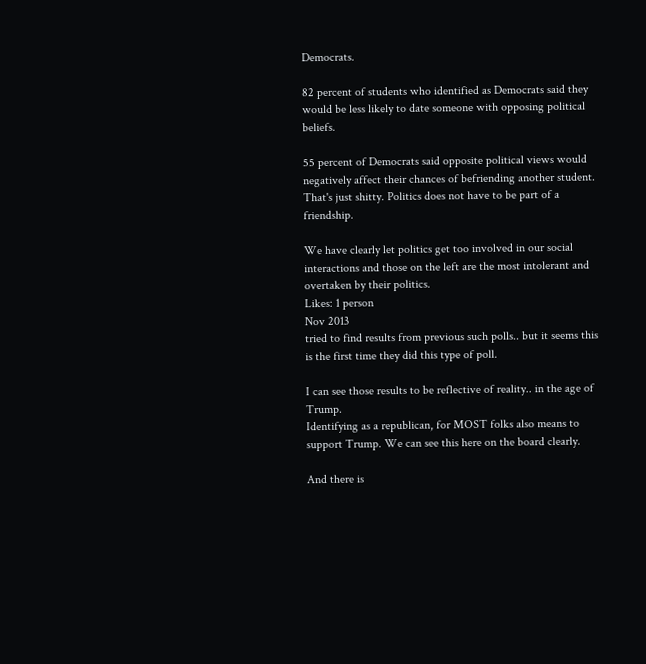Democrats.

82 percent of students who identified as Democrats said they would be less likely to date someone with opposing political beliefs.

55 percent of Democrats said opposite political views would negatively affect their chances of befriending another student. That's just shitty. Politics does not have to be part of a friendship.

We have clearly let politics get too involved in our social interactions and those on the left are the most intolerant and overtaken by their politics.
Likes: 1 person
Nov 2013
tried to find results from previous such polls.. but it seems this is the first time they did this type of poll.

I can see those results to be reflective of reality.. in the age of Trump.
Identifying as a republican, for MOST folks also means to support Trump. We can see this here on the board clearly.

And there is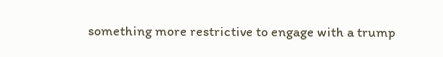something more restrictive to engage with a trump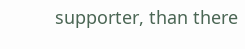supporter, than there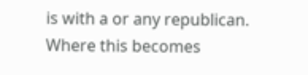is with a or any republican.
Where this becomes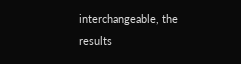interchangeable, the results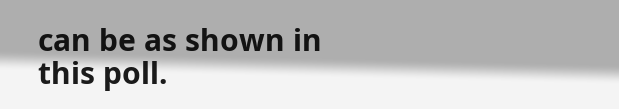can be as shown in this poll.